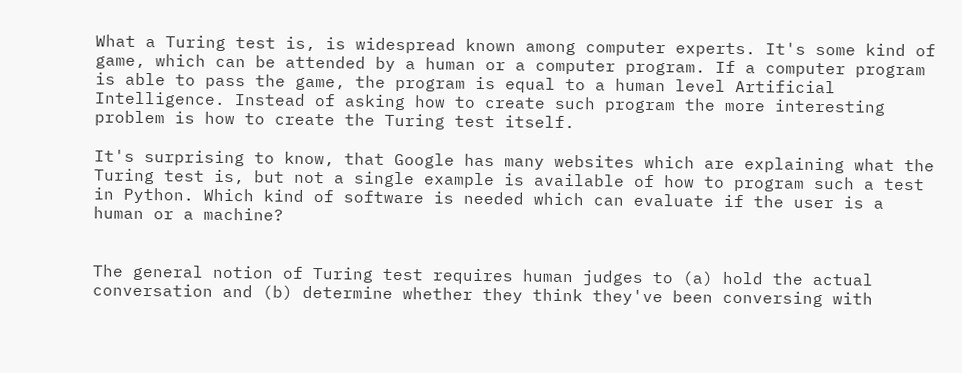What a Turing test is, is widespread known among computer experts. It's some kind of game, which can be attended by a human or a computer program. If a computer program is able to pass the game, the program is equal to a human level Artificial Intelligence. Instead of asking how to create such program the more interesting problem is how to create the Turing test itself.

It's surprising to know, that Google has many websites which are explaining what the Turing test is, but not a single example is available of how to program such a test in Python. Which kind of software is needed which can evaluate if the user is a human or a machine?


The general notion of Turing test requires human judges to (a) hold the actual conversation and (b) determine whether they think they've been conversing with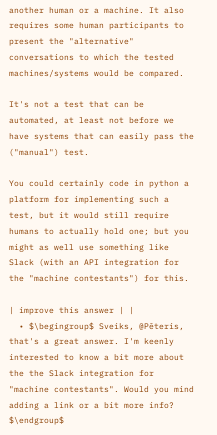another human or a machine. It also requires some human participants to present the "alternative" conversations to which the tested machines/systems would be compared.

It's not a test that can be automated, at least not before we have systems that can easily pass the ("manual") test.

You could certainly code in python a platform for implementing such a test, but it would still require humans to actually hold one; but you might as well use something like Slack (with an API integration for the "machine contestants") for this.

| improve this answer | |
  • $\begingroup$ Sveiks, @Pēteris, that's a great answer. I'm keenly interested to know a bit more about the the Slack integration for "machine contestants". Would you mind adding a link or a bit more info? $\endgroup$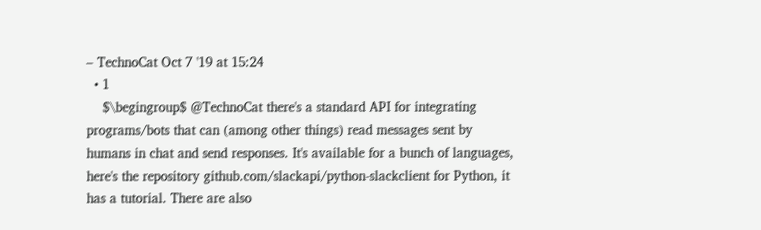– TechnoCat Oct 7 '19 at 15:24
  • 1
    $\begingroup$ @TechnoCat there's a standard API for integrating programs/bots that can (among other things) read messages sent by humans in chat and send responses. It's available for a bunch of languages, here's the repository github.com/slackapi/python-slackclient for Python, it has a tutorial. There are also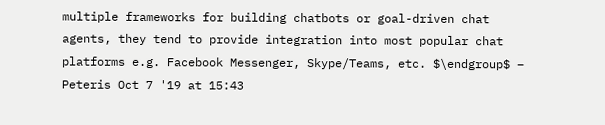multiple frameworks for building chatbots or goal-driven chat agents, they tend to provide integration into most popular chat platforms e.g. Facebook Messenger, Skype/Teams, etc. $\endgroup$ – Peteris Oct 7 '19 at 15:43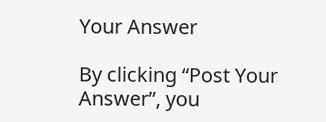Your Answer

By clicking “Post Your Answer”, you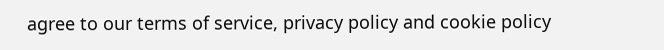agree to our terms of service, privacy policy and cookie policy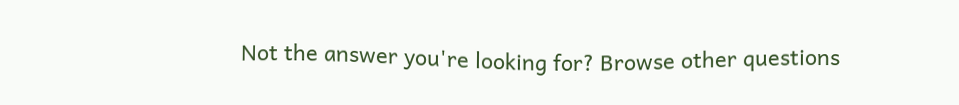Not the answer you're looking for? Browse other questions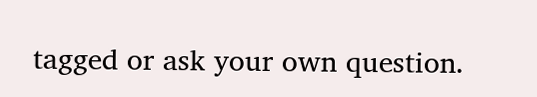tagged or ask your own question.